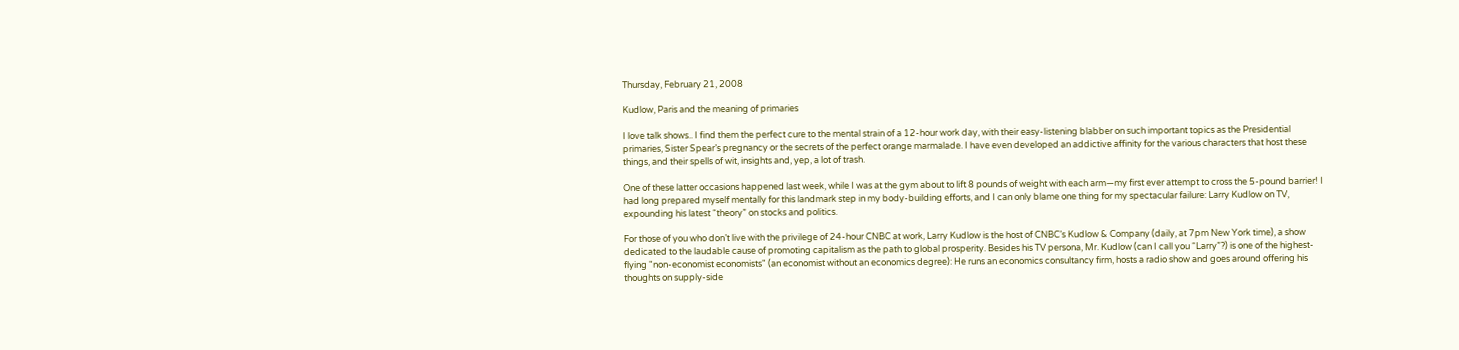Thursday, February 21, 2008

Kudlow, Paris and the meaning of primaries

I love talk shows.. I find them the perfect cure to the mental strain of a 12-hour work day, with their easy-listening blabber on such important topics as the Presidential primaries, Sister Spear’s pregnancy or the secrets of the perfect orange marmalade. I have even developed an addictive affinity for the various characters that host these things, and their spells of wit, insights and, yep, a lot of trash.

One of these latter occasions happened last week, while I was at the gym about to lift 8 pounds of weight with each arm—my first ever attempt to cross the 5-pound barrier! I had long prepared myself mentally for this landmark step in my body-building efforts, and I can only blame one thing for my spectacular failure: Larry Kudlow on TV, expounding his latest “theory” on stocks and politics.

For those of you who don’t live with the privilege of 24-hour CNBC at work, Larry Kudlow is the host of CNBC’s Kudlow & Company (daily, at 7pm New York time), a show dedicated to the laudable cause of promoting capitalism as the path to global prosperity. Besides his TV persona, Mr. Kudlow (can I call you “Larry”?) is one of the highest-flying "non-economist economists" (an economist without an economics degree): He runs an economics consultancy firm, hosts a radio show and goes around offering his thoughts on supply-side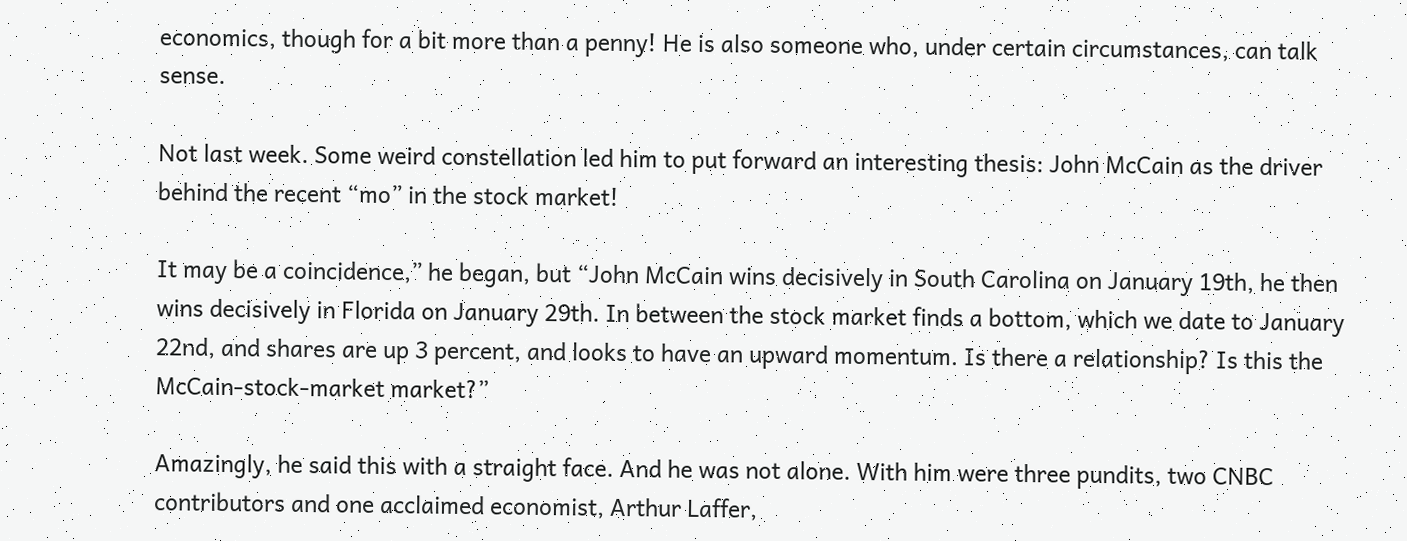economics, though for a bit more than a penny! He is also someone who, under certain circumstances, can talk sense.

Not last week. Some weird constellation led him to put forward an interesting thesis: John McCain as the driver behind the recent “mo” in the stock market!

It may be a coincidence,” he began, but “John McCain wins decisively in South Carolina on January 19th, he then wins decisively in Florida on January 29th. In between the stock market finds a bottom, which we date to January 22nd, and shares are up 3 percent, and looks to have an upward momentum. Is there a relationship? Is this the McCain-stock-market market?”

Amazingly, he said this with a straight face. And he was not alone. With him were three pundits, two CNBC contributors and one acclaimed economist, Arthur Laffer,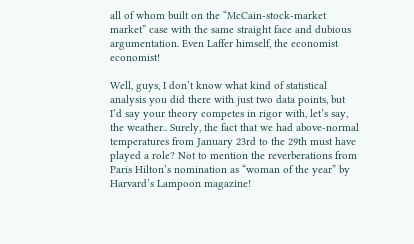all of whom built on the “McCain-stock-market market” case with the same straight face and dubious argumentation. Even Laffer himself, the economist economist!

Well, guys, I don’t know what kind of statistical analysis you did there with just two data points, but I’d say your theory competes in rigor with, let’s say, the weather.. Surely, the fact that we had above-normal temperatures from January 23rd to the 29th must have played a role? Not to mention the reverberations from Paris Hilton’s nomination as “woman of the year” by Harvard’s Lampoon magazine!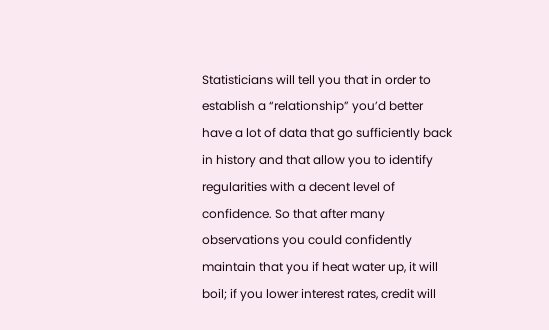Statisticians will tell you that in order to establish a “relationship” you’d better have a lot of data that go sufficiently back in history and that allow you to identify regularities with a decent level of confidence. So that after many observations you could confidently maintain that you if heat water up, it will boil; if you lower interest rates, credit will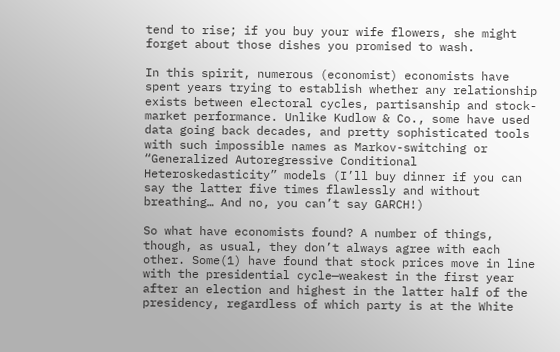tend to rise; if you buy your wife flowers, she might forget about those dishes you promised to wash.

In this spirit, numerous (economist) economists have spent years trying to establish whether any relationship exists between electoral cycles, partisanship and stock-market performance. Unlike Kudlow & Co., some have used data going back decades, and pretty sophisticated tools with such impossible names as Markov-switching or “Generalized Autoregressive Conditional Heteroskedasticity” models (I’ll buy dinner if you can say the latter five times flawlessly and without breathing… And no, you can’t say GARCH!)

So what have economists found? A number of things, though, as usual, they don’t always agree with each other. Some(1) have found that stock prices move in line with the presidential cycle—weakest in the first year after an election and highest in the latter half of the presidency, regardless of which party is at the White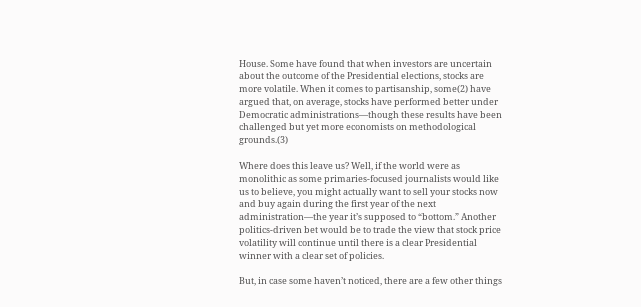House. Some have found that when investors are uncertain about the outcome of the Presidential elections, stocks are more volatile. When it comes to partisanship, some(2) have argued that, on average, stocks have performed better under Democratic administrations—though these results have been challenged but yet more economists on methodological grounds.(3)

Where does this leave us? Well, if the world were as monolithic as some primaries-focused journalists would like us to believe, you might actually want to sell your stocks now and buy again during the first year of the next administration—the year it’s supposed to “bottom.” Another politics-driven bet would be to trade the view that stock price volatility will continue until there is a clear Presidential winner with a clear set of policies.

But, in case some haven’t noticed, there are a few other things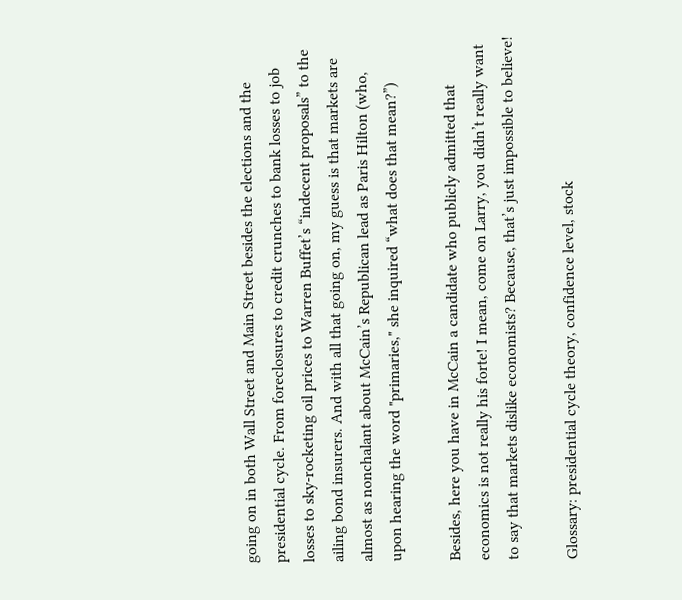going on in both Wall Street and Main Street besides the elections and the presidential cycle. From foreclosures to credit crunches to bank losses to job losses to sky-rocketing oil prices to Warren Buffet’s “indecent proposals” to the ailing bond insurers. And with all that going on, my guess is that markets are almost as nonchalant about McCain’s Republican lead as Paris Hilton (who, upon hearing the word "primaries," she inquired “what does that mean?”)

Besides, here you have in McCain a candidate who publicly admitted that economics is not really his forte! I mean, come on Larry, you didn’t really want to say that markets dislike economists? Because, that’s just impossible to believe!

Glossary: presidential cycle theory, confidence level, stock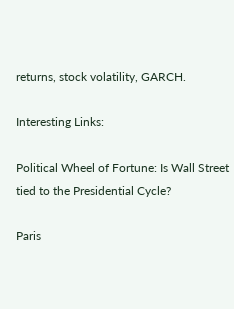returns, stock volatility, GARCH.

Interesting Links:

Political Wheel of Fortune: Is Wall Street tied to the Presidential Cycle?

Paris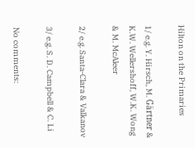Hilton on the Primaries

1/ e.g. Y. Hirsch, M. Gärtner & K.W. Wellershoff, W.K. Wong & M. McAleer

2/ e.g. Santa-Clara & Valkanov

3/ e.g. S. D. Campbell & C. Li

No comments: